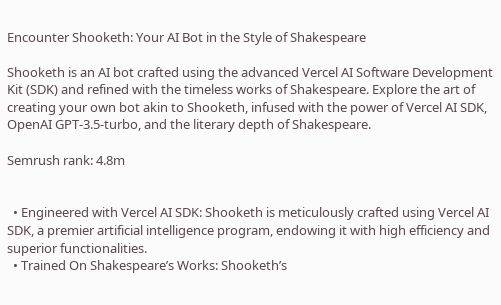Encounter Shooketh: Your AI Bot in the Style of Shakespeare

Shooketh is an AI bot crafted using the advanced Vercel AI Software Development Kit (SDK) and refined with the timeless works of Shakespeare. Explore the art of creating your own bot akin to Shooketh, infused with the power of Vercel AI SDK, OpenAI GPT-3.5-turbo, and the literary depth of Shakespeare.

Semrush rank: 4.8m


  • Engineered with Vercel AI SDK: Shooketh is meticulously crafted using Vercel AI SDK, a premier artificial intelligence program, endowing it with high efficiency and superior functionalities.
  • Trained On Shakespeare’s Works: Shooketh’s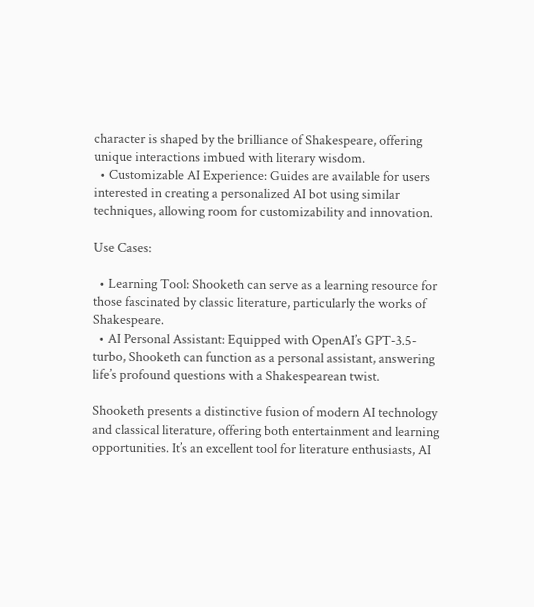character is shaped by the brilliance of Shakespeare, offering unique interactions imbued with literary wisdom.
  • Customizable AI Experience: Guides are available for users interested in creating a personalized AI bot using similar techniques, allowing room for customizability and innovation.

Use Cases:

  • Learning Tool: Shooketh can serve as a learning resource for those fascinated by classic literature, particularly the works of Shakespeare.
  • AI Personal Assistant: Equipped with OpenAI’s GPT-3.5-turbo, Shooketh can function as a personal assistant, answering life’s profound questions with a Shakespearean twist.

Shooketh presents a distinctive fusion of modern AI technology and classical literature, offering both entertainment and learning opportunities. It’s an excellent tool for literature enthusiasts, AI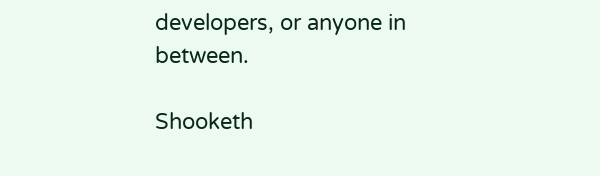developers, or anyone in between.

Shooketh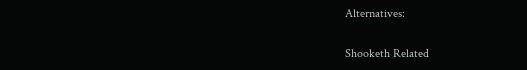Alternatives:

Shooketh Related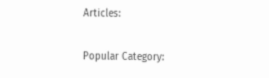Articles:

Popular Category: